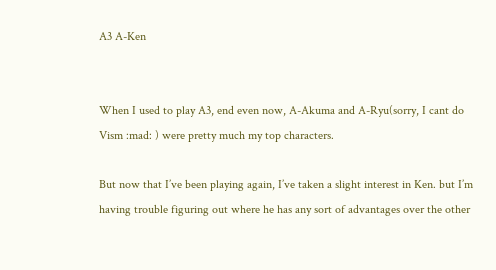A3 A-Ken


When I used to play A3, end even now, A-Akuma and A-Ryu(sorry, I cant do Vism :mad: ) were pretty much my top characters.

But now that I’ve been playing again, I’ve taken a slight interest in Ken. but I’m having trouble figuring out where he has any sort of advantages over the other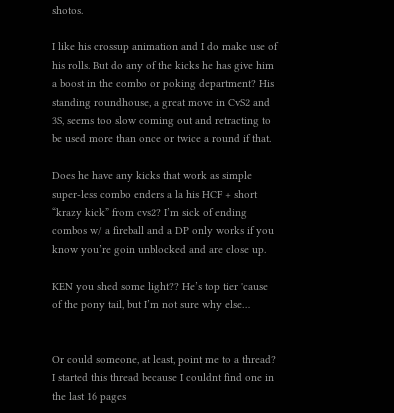shotos.

I like his crossup animation and I do make use of his rolls. But do any of the kicks he has give him a boost in the combo or poking department? His standing roundhouse, a great move in CvS2 and 3S, seems too slow coming out and retracting to be used more than once or twice a round if that.

Does he have any kicks that work as simple super-less combo enders a la his HCF + short “krazy kick” from cvs2? I’m sick of ending combos w/ a fireball and a DP only works if you know you’re goin unblocked and are close up.

KEN you shed some light?? He’s top tier 'cause of the pony tail, but I’m not sure why else…


Or could someone, at least, point me to a thread? I started this thread because I couldnt find one in the last 16 pages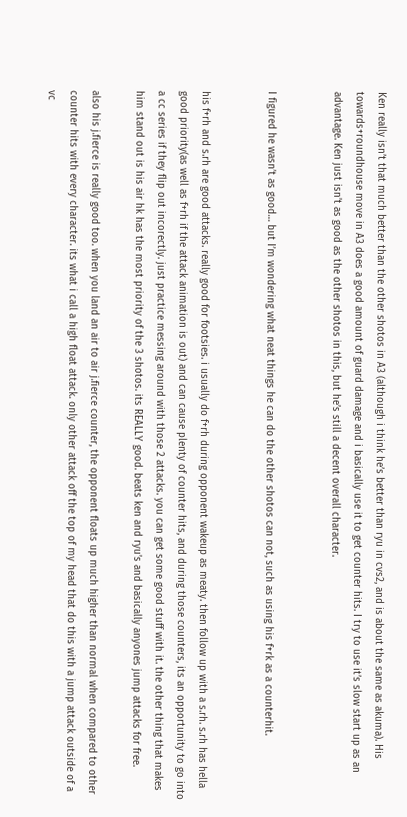Ken really isn’t that much better than the other shotos in A3 (although i think he’s better than ryu in cvs2, and is about the same as akuma). His towards+roundhouse move in A3 does a good amount of guard damage and i basically use it to get counter hits. I try to use it’s slow start up as an advantage. Ken just isn’t as good as the other shotos in this, but he’s still a decent overall character.


I figured he wasn’t as good… but I’m wondering what neat things he can do the other shotos can not, such as using his f+rk as a counterhit.


his f+rh and s.rh are good attacks. really good for footsies. i usually do f+rh during opponent wakeup as meaty. then follow up with a s.rh. s.rh has hella good priority(as well as f+rh if the attack animation is out) and can cause plenty of counter hits, and during those counters, its an opportunity to go into a cc series if they flip out incorectly. just practice messing around with those 2 attacks. you can get some good stuff with it. the other thing that makes him stand out is his air hk has the most priority of the 3 shotos. its REALLY good. beats ken and ryu’s and basically anyones jump attacks for free.

also his j.fierce is really good too. when you land an air to air j.fierce counter, the opponent floats up much higher than normal when compared to other counter hits with every character. its what i call a high float attack. only other attack off the top of my head that do this with a jump attack outside of a vc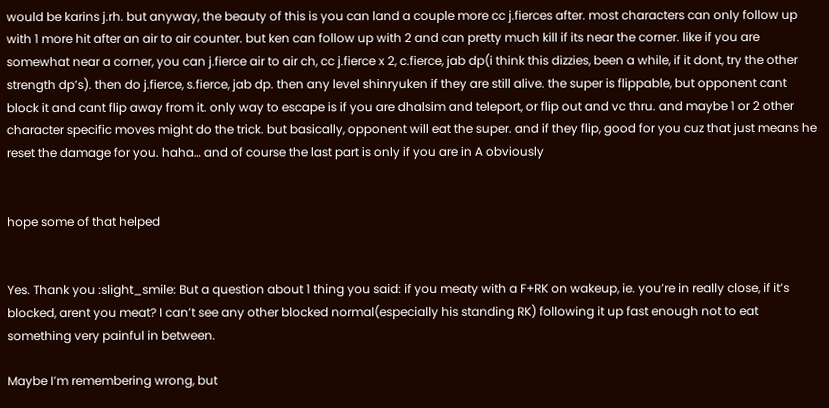would be karins j.rh. but anyway, the beauty of this is you can land a couple more cc j.fierces after. most characters can only follow up with 1 more hit after an air to air counter. but ken can follow up with 2 and can pretty much kill if its near the corner. like if you are somewhat near a corner, you can j.fierce air to air ch, cc j.fierce x 2, c.fierce, jab dp(i think this dizzies, been a while, if it dont, try the other strength dp’s). then do j.fierce, s.fierce, jab dp. then any level shinryuken if they are still alive. the super is flippable, but opponent cant block it and cant flip away from it. only way to escape is if you are dhalsim and teleport, or flip out and vc thru. and maybe 1 or 2 other character specific moves might do the trick. but basically, opponent will eat the super. and if they flip, good for you cuz that just means he reset the damage for you. haha… and of course the last part is only if you are in A obviously


hope some of that helped


Yes. Thank you :slight_smile: But a question about 1 thing you said: if you meaty with a F+RK on wakeup, ie. you’re in really close, if it’s blocked, arent you meat? I can’t see any other blocked normal(especially his standing RK) following it up fast enough not to eat something very painful in between.

Maybe I’m remembering wrong, but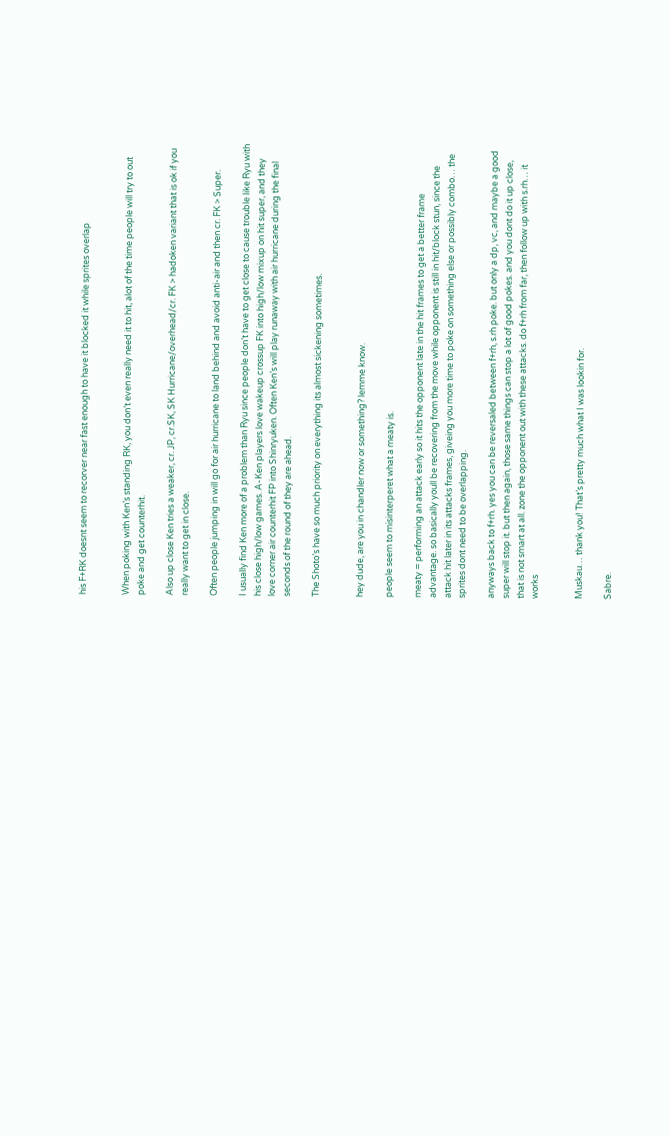his F+RK doesnt seem to recorver near fast enough to have it blocked it while sprites overlap


When poking with Ken’s standing RK, you don’t even really need it to hit, alot of the time people will try to out poke and get counterhit.

Also up close Ken tries a weaker, cr. JP, cr.SK, SK Hurricane/overhead/cr. FK > hadoken variant that is ok if you really want to get in close.

Often people jumping in will go for air hurricane to land behind and avoid anti-air and then cr. FK > Super.

I usually find Ken more of a problem than Ryu since people don’t have to get close to cause trouble like Ryu with his close high/low games. A-Ken players love wakeup crossup FK into high/low mixup on hit super, and they love corner air counterhit FP into Shinryuken. Often Ken’s will play runaway with air hurricane during the final seconds of the round of they are ahead.

The Shoto’s have so much priority on everything its almost sickening sometimes.


hey dude, are you in chandler now or something? lemme know.

people seem to misinterperet what a meaty is.

meaty = performing an attack early so it hits the opponent late in the hit frames to get a better frame advantage. so basically youll be recovering from the move while opponent is still in hit/block stun, since the attack hit later in its attacks frames, giveing you more time to poke on something else or possibly combo… the sprites dont need to be overlapping.

anyways back to f+rh. yes you can be reversaled between f+rh, s.rh poke. but only a dp, vc, and maybe a good super will stop it. but then again, those same things can stop a lot of good pokes. and you dont do it up close, that is not smart at all. zone the opponent out with these attacks. do f+rh from far, then follow up with s.rh… it works


Muskau… thank you! That’s pretty much what I was lookin for.

Sabre.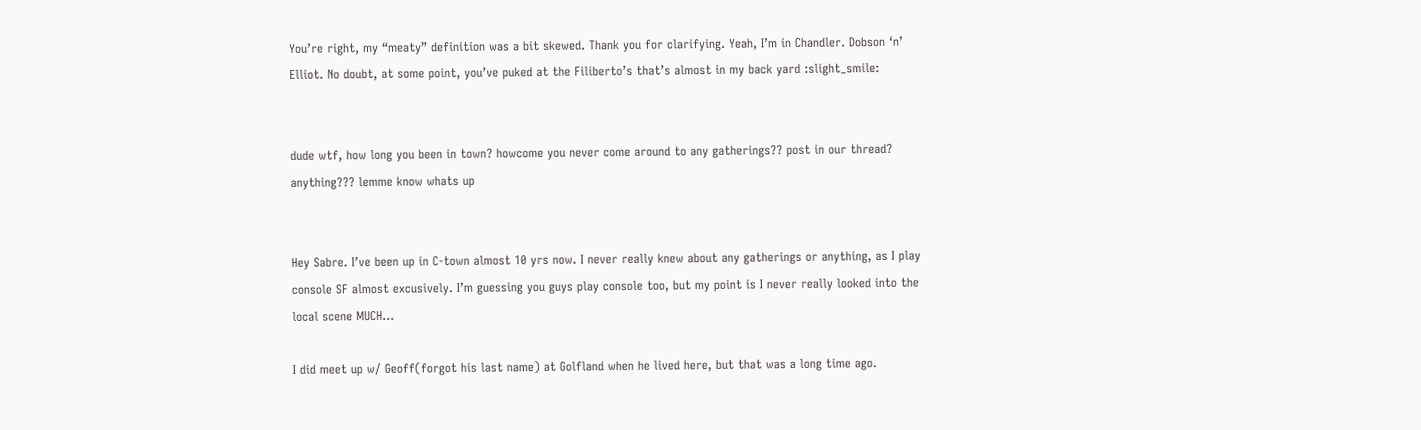You’re right, my “meaty” definition was a bit skewed. Thank you for clarifying. Yeah, I’m in Chandler. Dobson ‘n’ Elliot. No doubt, at some point, you’ve puked at the Filiberto’s that’s almost in my back yard :slight_smile:


dude wtf, how long you been in town? howcome you never come around to any gatherings?? post in our thread? anything??? lemme know whats up


Hey Sabre. I’ve been up in C-town almost 10 yrs now. I never really knew about any gatherings or anything, as I play console SF almost excusively. I’m guessing you guys play console too, but my point is I never really looked into the local scene MUCH…

I did meet up w/ Geoff(forgot his last name) at Golfland when he lived here, but that was a long time ago.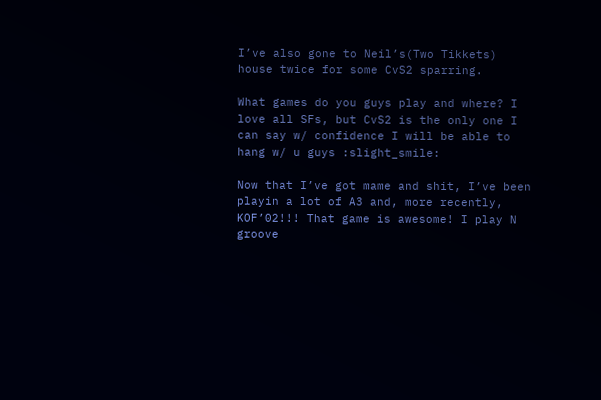I’ve also gone to Neil’s(Two Tikkets) house twice for some CvS2 sparring.

What games do you guys play and where? I love all SFs, but CvS2 is the only one I can say w/ confidence I will be able to hang w/ u guys :slight_smile:

Now that I’ve got mame and shit, I’ve been playin a lot of A3 and, more recently, KOF’02!!! That game is awesome! I play N groove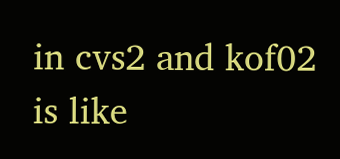in cvs2 and kof02 is like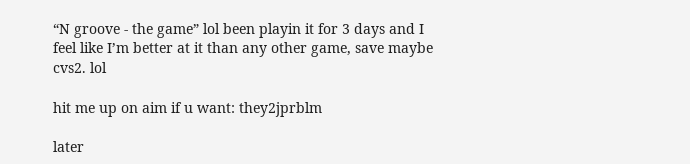“N groove - the game” lol been playin it for 3 days and I feel like I’m better at it than any other game, save maybe cvs2. lol

hit me up on aim if u want: they2jprblm

later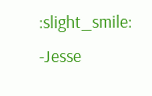:slight_smile: -Jesse